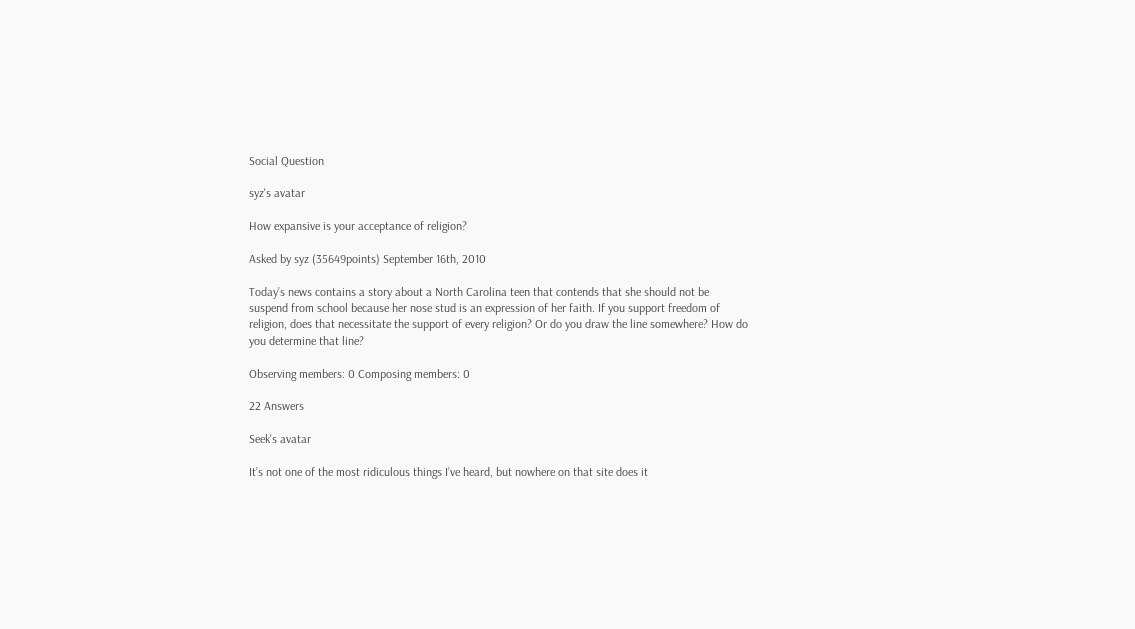Social Question

syz's avatar

How expansive is your acceptance of religion?

Asked by syz (35649points) September 16th, 2010

Today’s news contains a story about a North Carolina teen that contends that she should not be suspend from school because her nose stud is an expression of her faith. If you support freedom of religion, does that necessitate the support of every religion? Or do you draw the line somewhere? How do you determine that line?

Observing members: 0 Composing members: 0

22 Answers

Seek's avatar

It’s not one of the most ridiculous things I’ve heard, but nowhere on that site does it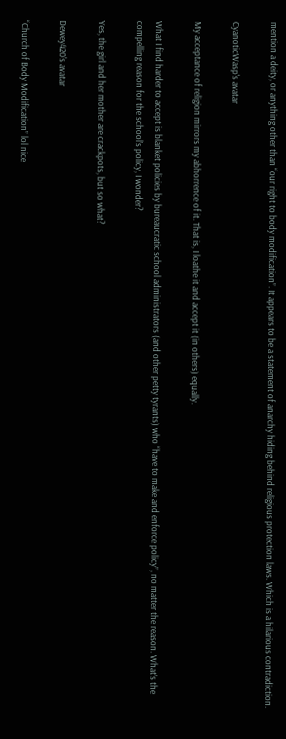mention a deity, or anything other than “our right to body modification”. It appears to be a statement of anarchy hiding behind religious protection laws. Which is a hilarious contradiction.

CyanoticWasp's avatar

My acceptance of religion mirrors my abhorrence of it. That is, I loathe it and accept it (in others) equally.

What I find harder to accept is blanket policies by bureaucratic school administrators (and other petty tyrants) who “have to make and enforce policy”, no matter the reason. What’s the compelling reason for the school’s policy, I wonder?

Yes, the girl and her mother are crackpots, but so what?

Dewey420's avatar

“Church of Body Modification” lol nice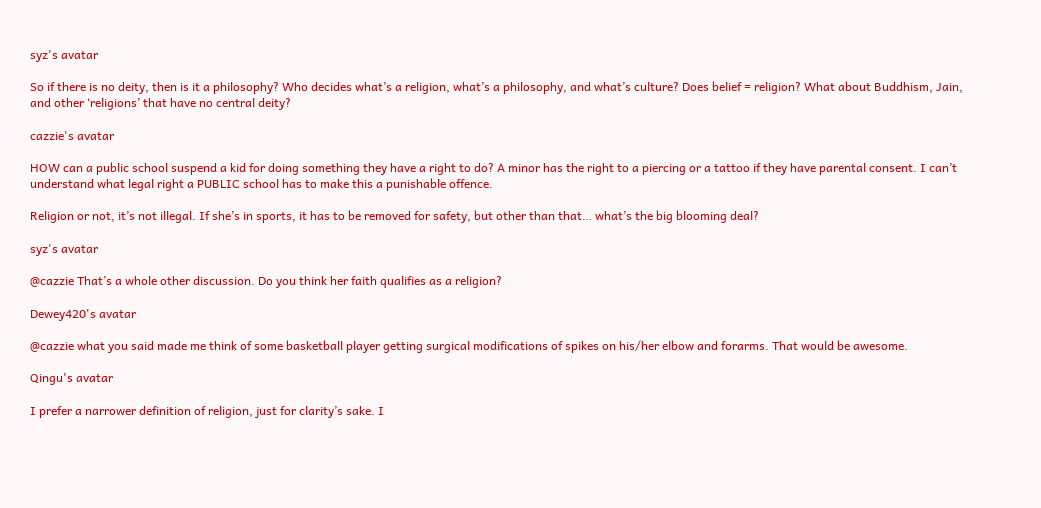syz's avatar

So if there is no deity, then is it a philosophy? Who decides what’s a religion, what’s a philosophy, and what’s culture? Does belief = religion? What about Buddhism, Jain, and other ‘religions’ that have no central deity?

cazzie's avatar

HOW can a public school suspend a kid for doing something they have a right to do? A minor has the right to a piercing or a tattoo if they have parental consent. I can’t understand what legal right a PUBLIC school has to make this a punishable offence.

Religion or not, it’s not illegal. If she’s in sports, it has to be removed for safety, but other than that… what’s the big blooming deal?

syz's avatar

@cazzie That’s a whole other discussion. Do you think her faith qualifies as a religion?

Dewey420's avatar

@cazzie what you said made me think of some basketball player getting surgical modifications of spikes on his/her elbow and forarms. That would be awesome.

Qingu's avatar

I prefer a narrower definition of religion, just for clarity’s sake. I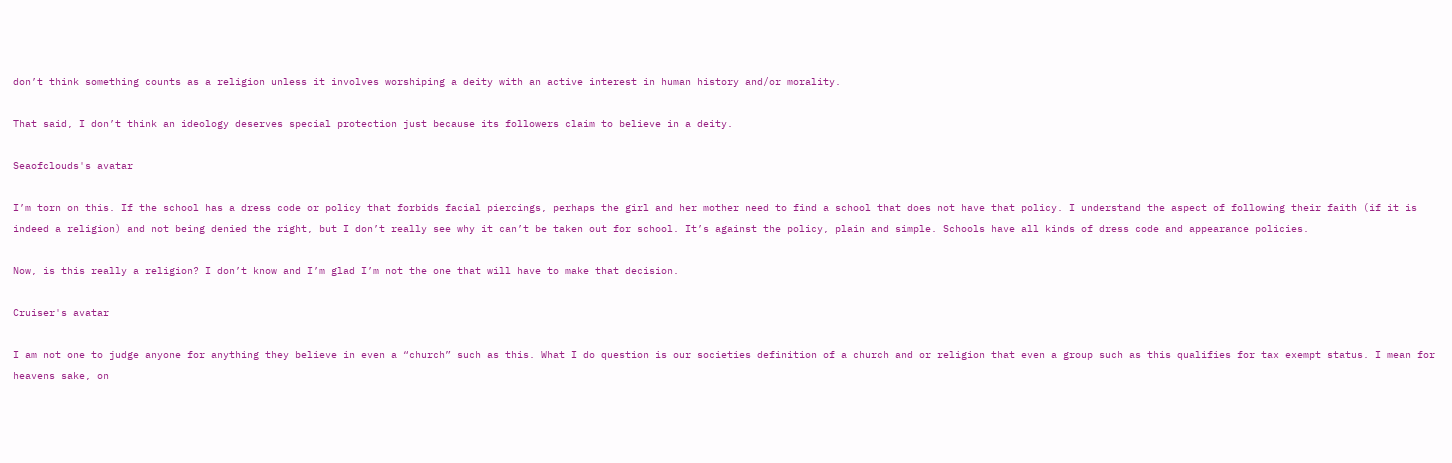don’t think something counts as a religion unless it involves worshiping a deity with an active interest in human history and/or morality.

That said, I don’t think an ideology deserves special protection just because its followers claim to believe in a deity.

Seaofclouds's avatar

I’m torn on this. If the school has a dress code or policy that forbids facial piercings, perhaps the girl and her mother need to find a school that does not have that policy. I understand the aspect of following their faith (if it is indeed a religion) and not being denied the right, but I don’t really see why it can’t be taken out for school. It’s against the policy, plain and simple. Schools have all kinds of dress code and appearance policies.

Now, is this really a religion? I don’t know and I’m glad I’m not the one that will have to make that decision.

Cruiser's avatar

I am not one to judge anyone for anything they believe in even a “church” such as this. What I do question is our societies definition of a church and or religion that even a group such as this qualifies for tax exempt status. I mean for heavens sake, on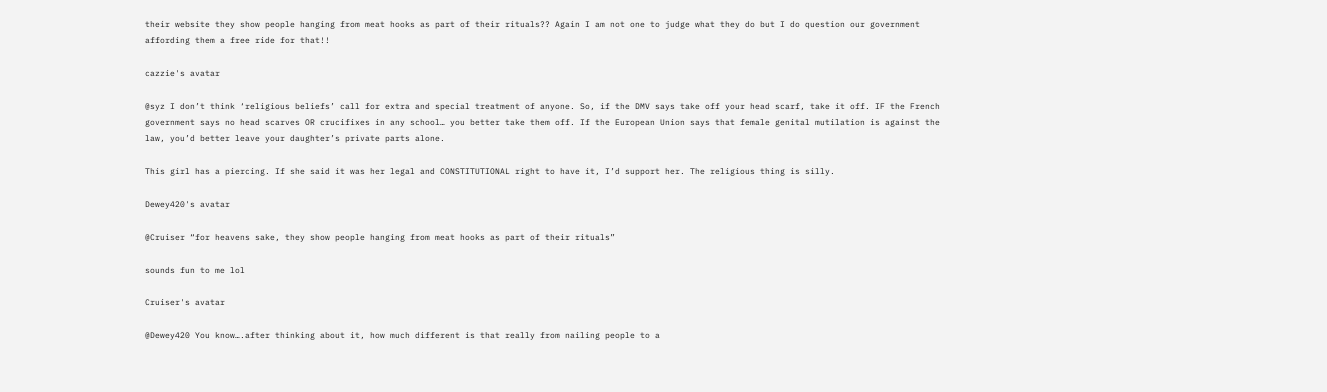their website they show people hanging from meat hooks as part of their rituals?? Again I am not one to judge what they do but I do question our government affording them a free ride for that!!

cazzie's avatar

@syz I don’t think ‘religious beliefs’ call for extra and special treatment of anyone. So, if the DMV says take off your head scarf, take it off. IF the French government says no head scarves OR crucifixes in any school… you better take them off. If the European Union says that female genital mutilation is against the law, you’d better leave your daughter’s private parts alone.

This girl has a piercing. If she said it was her legal and CONSTITUTIONAL right to have it, I’d support her. The religious thing is silly.

Dewey420's avatar

@Cruiser “for heavens sake, they show people hanging from meat hooks as part of their rituals”

sounds fun to me lol

Cruiser's avatar

@Dewey420 You know….after thinking about it, how much different is that really from nailing people to a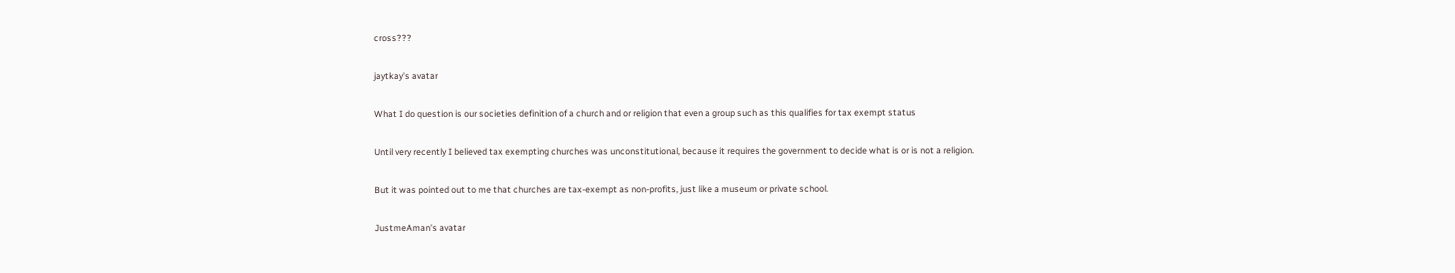cross???

jaytkay's avatar

What I do question is our societies definition of a church and or religion that even a group such as this qualifies for tax exempt status

Until very recently I believed tax exempting churches was unconstitutional, because it requires the government to decide what is or is not a religion.

But it was pointed out to me that churches are tax-exempt as non-profits, just like a museum or private school.

JustmeAman's avatar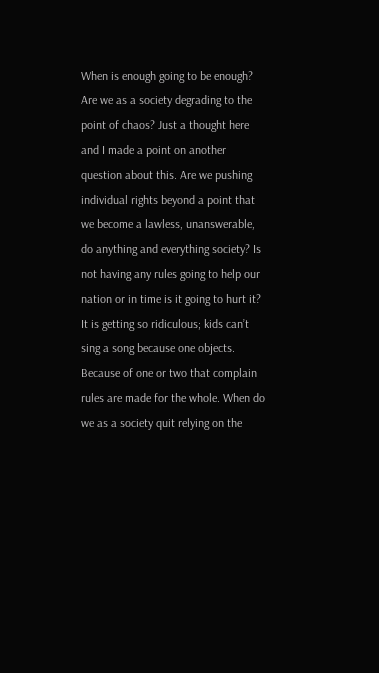When is enough going to be enough? Are we as a society degrading to the point of chaos? Just a thought here and I made a point on another question about this. Are we pushing individual rights beyond a point that we become a lawless, unanswerable, do anything and everything society? Is not having any rules going to help our nation or in time is it going to hurt it? It is getting so ridiculous; kids can’t sing a song because one objects. Because of one or two that complain rules are made for the whole. When do we as a society quit relying on the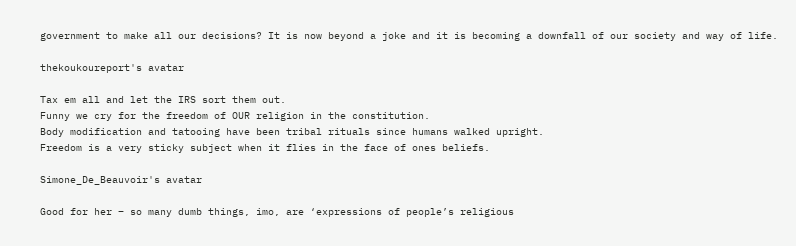government to make all our decisions? It is now beyond a joke and it is becoming a downfall of our society and way of life.

thekoukoureport's avatar

Tax em all and let the IRS sort them out.
Funny we cry for the freedom of OUR religion in the constitution.
Body modification and tatooing have been tribal rituals since humans walked upright.
Freedom is a very sticky subject when it flies in the face of ones beliefs.

Simone_De_Beauvoir's avatar

Good for her – so many dumb things, imo, are ‘expressions of people’s religious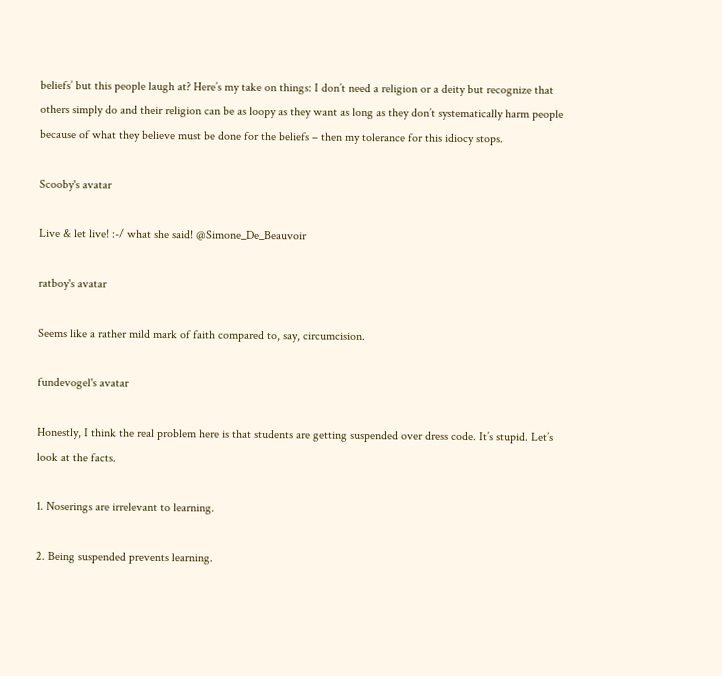beliefs’ but this people laugh at? Here’s my take on things: I don’t need a religion or a deity but recognize that others simply do and their religion can be as loopy as they want as long as they don’t systematically harm people because of what they believe must be done for the beliefs – then my tolerance for this idiocy stops.

Scooby's avatar

Live & let live! :-/ what she said! @Simone_De_Beauvoir

ratboy's avatar

Seems like a rather mild mark of faith compared to, say, circumcision.

fundevogel's avatar

Honestly, I think the real problem here is that students are getting suspended over dress code. It’s stupid. Let’s look at the facts.

1. Noserings are irrelevant to learning.

2. Being suspended prevents learning.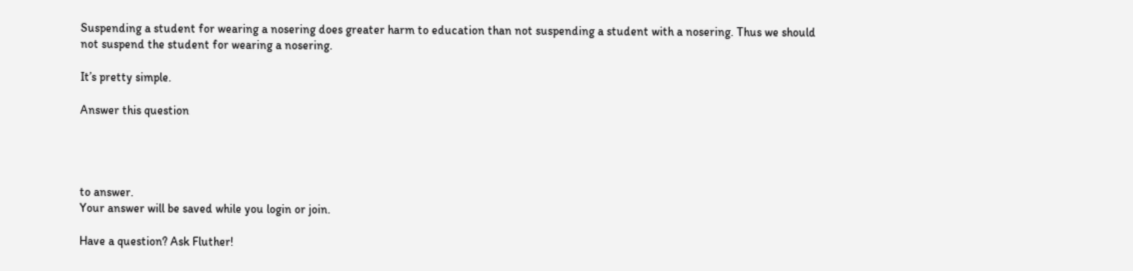Suspending a student for wearing a nosering does greater harm to education than not suspending a student with a nosering. Thus we should not suspend the student for wearing a nosering.

It’s pretty simple.

Answer this question




to answer.
Your answer will be saved while you login or join.

Have a question? Ask Fluther!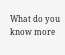What do you know more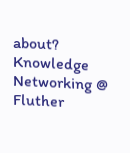about?
Knowledge Networking @ Fluther